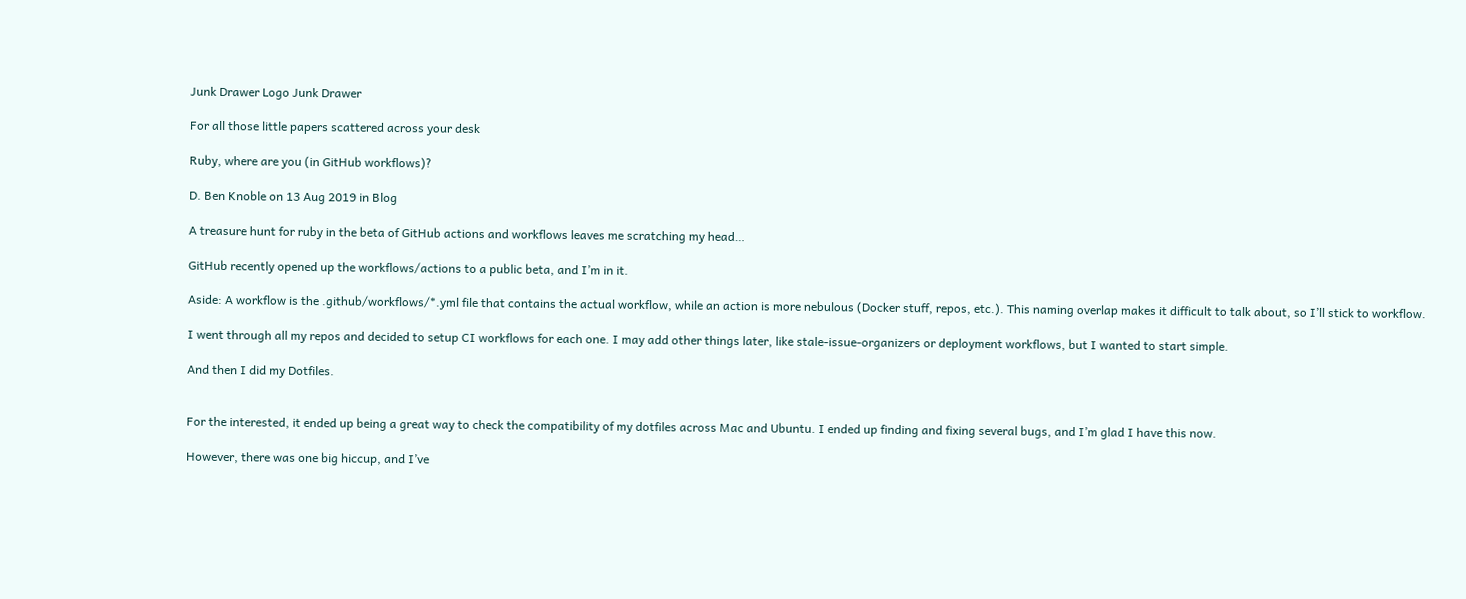Junk Drawer Logo Junk Drawer

For all those little papers scattered across your desk

Ruby, where are you (in GitHub workflows)?

D. Ben Knoble on 13 Aug 2019 in Blog

A treasure hunt for ruby in the beta of GitHub actions and workflows leaves me scratching my head…

GitHub recently opened up the workflows/actions to a public beta, and I’m in it.

Aside: A workflow is the .github/workflows/*.yml file that contains the actual workflow, while an action is more nebulous (Docker stuff, repos, etc.). This naming overlap makes it difficult to talk about, so I’ll stick to workflow.

I went through all my repos and decided to setup CI workflows for each one. I may add other things later, like stale-issue-organizers or deployment workflows, but I wanted to start simple.

And then I did my Dotfiles.


For the interested, it ended up being a great way to check the compatibility of my dotfiles across Mac and Ubuntu. I ended up finding and fixing several bugs, and I’m glad I have this now.

However, there was one big hiccup, and I’ve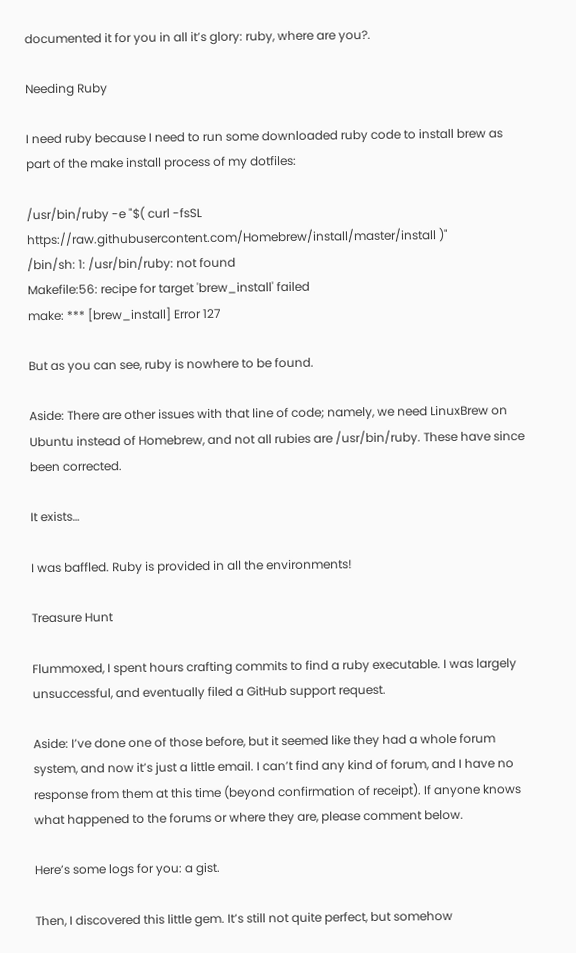documented it for you in all it’s glory: ruby, where are you?.

Needing Ruby

I need ruby because I need to run some downloaded ruby code to install brew as part of the make install process of my dotfiles:

/usr/bin/ruby -e "$( curl -fsSL https://raw.githubusercontent.com/Homebrew/install/master/install )"
/bin/sh: 1: /usr/bin/ruby: not found
Makefile:56: recipe for target 'brew_install' failed
make: *** [brew_install] Error 127

But as you can see, ruby is nowhere to be found.

Aside: There are other issues with that line of code; namely, we need LinuxBrew on Ubuntu instead of Homebrew, and not all rubies are /usr/bin/ruby. These have since been corrected.

It exists…

I was baffled. Ruby is provided in all the environments!

Treasure Hunt

Flummoxed, I spent hours crafting commits to find a ruby executable. I was largely unsuccessful, and eventually filed a GitHub support request.

Aside: I’ve done one of those before, but it seemed like they had a whole forum system, and now it’s just a little email. I can’t find any kind of forum, and I have no response from them at this time (beyond confirmation of receipt). If anyone knows what happened to the forums or where they are, please comment below.

Here’s some logs for you: a gist.

Then, I discovered this little gem. It’s still not quite perfect, but somehow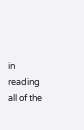in reading all of the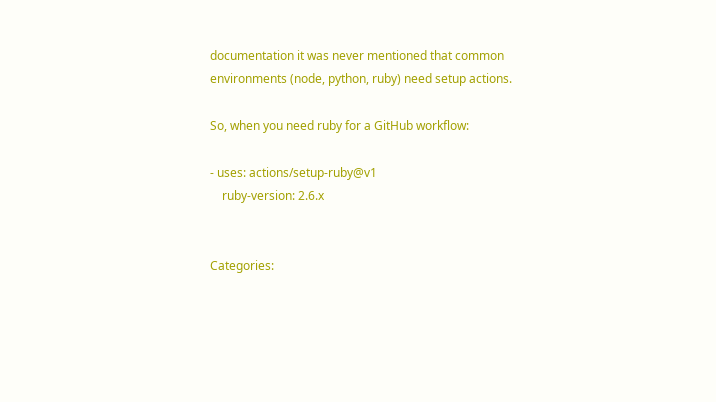documentation it was never mentioned that common environments (node, python, ruby) need setup actions.

So, when you need ruby for a GitHub workflow:

- uses: actions/setup-ruby@v1
    ruby-version: 2.6.x


Categories: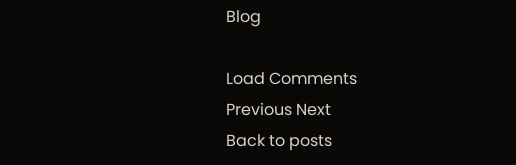Blog

Load Comments
Previous Next
Back to posts